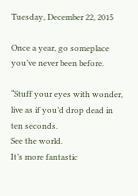Tuesday, December 22, 2015

Once a year, go someplace you’ve never been before.

“Stuff your eyes with wonder,
live as if you’d drop dead in ten seconds.
See the world.
It’s more fantastic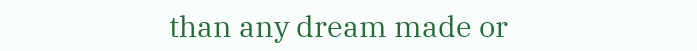than any dream made or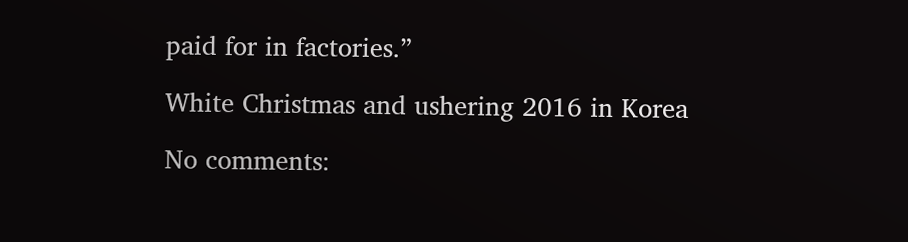paid for in factories.”

White Christmas and ushering 2016 in Korea

No comments: